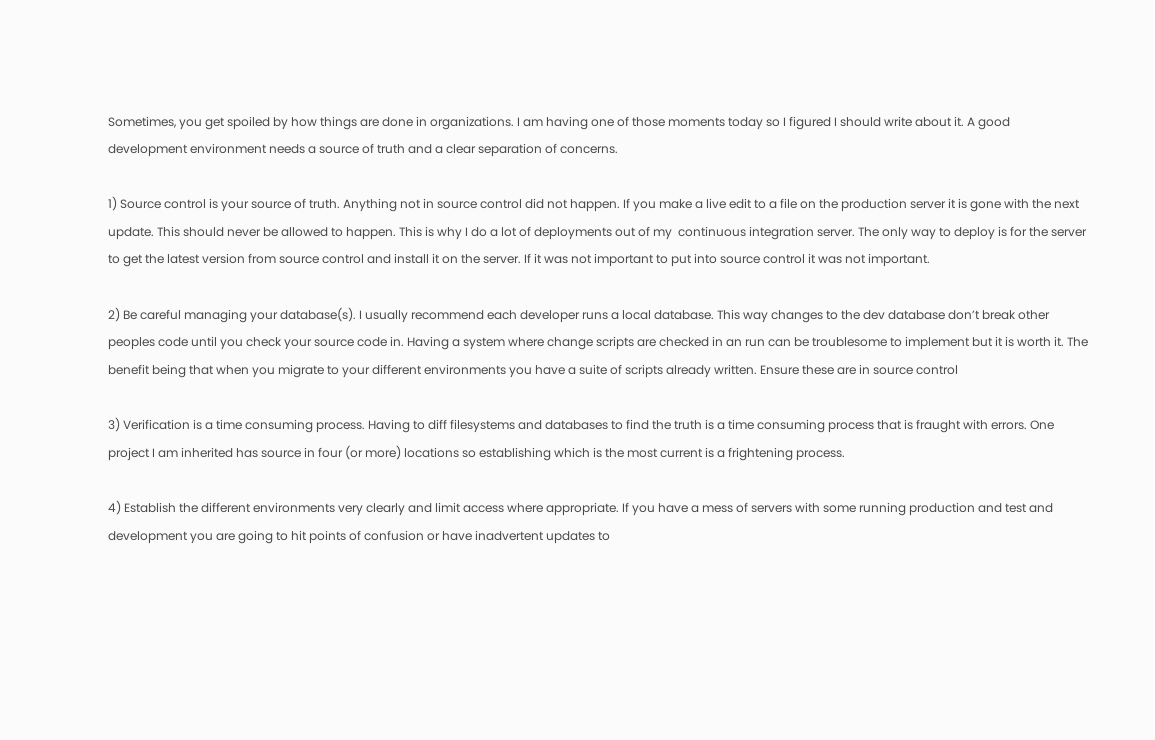Sometimes, you get spoiled by how things are done in organizations. I am having one of those moments today so I figured I should write about it. A good development environment needs a source of truth and a clear separation of concerns.

1) Source control is your source of truth. Anything not in source control did not happen. If you make a live edit to a file on the production server it is gone with the next update. This should never be allowed to happen. This is why I do a lot of deployments out of my  continuous integration server. The only way to deploy is for the server to get the latest version from source control and install it on the server. If it was not important to put into source control it was not important.

2) Be careful managing your database(s). I usually recommend each developer runs a local database. This way changes to the dev database don’t break other peoples code until you check your source code in. Having a system where change scripts are checked in an run can be troublesome to implement but it is worth it. The benefit being that when you migrate to your different environments you have a suite of scripts already written. Ensure these are in source control

3) Verification is a time consuming process. Having to diff filesystems and databases to find the truth is a time consuming process that is fraught with errors. One project I am inherited has source in four (or more) locations so establishing which is the most current is a frightening process.

4) Establish the different environments very clearly and limit access where appropriate. If you have a mess of servers with some running production and test and development you are going to hit points of confusion or have inadvertent updates to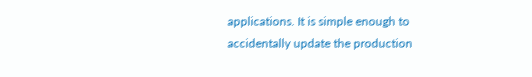applications. It is simple enough to accidentally update the production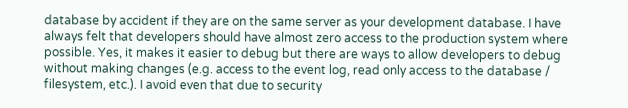database by accident if they are on the same server as your development database. I have always felt that developers should have almost zero access to the production system where possible. Yes, it makes it easier to debug but there are ways to allow developers to debug without making changes (e.g. access to the event log, read only access to the database / filesystem, etc.). I avoid even that due to security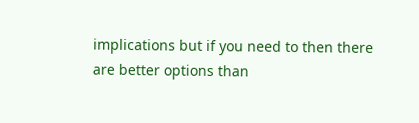implications but if you need to then there are better options than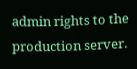admin rights to the production server.